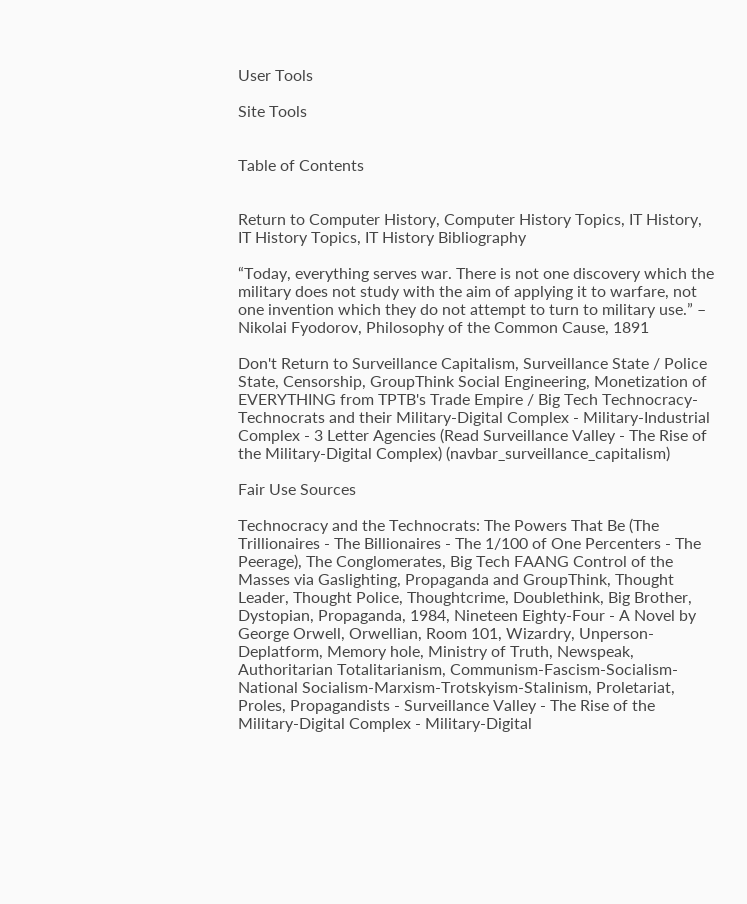User Tools

Site Tools


Table of Contents


Return to Computer History, Computer History Topics, IT History, IT History Topics, IT History Bibliography

“Today, everything serves war. There is not one discovery which the military does not study with the aim of applying it to warfare, not one invention which they do not attempt to turn to military use.” – Nikolai Fyodorov, Philosophy of the Common Cause, 1891

Don't Return to Surveillance Capitalism, Surveillance State / Police State, Censorship, GroupThink Social Engineering, Monetization of EVERYTHING from TPTB's Trade Empire / Big Tech Technocracy-Technocrats and their Military-Digital Complex - Military-Industrial Complex - 3 Letter Agencies (Read Surveillance Valley - The Rise of the Military-Digital Complex) (navbar_surveillance_capitalism)

Fair Use Sources

Technocracy and the Technocrats: The Powers That Be (The Trillionaires - The Billionaires - The 1/100 of One Percenters - The Peerage), The Conglomerates, Big Tech FAANG Control of the Masses via Gaslighting, Propaganda and GroupThink, Thought Leader, Thought Police, Thoughtcrime, Doublethink, Big Brother, Dystopian, Propaganda, 1984, Nineteen Eighty-Four - A Novel by George Orwell, Orwellian, Room 101, Wizardry, Unperson-Deplatform, Memory hole, Ministry of Truth, Newspeak, Authoritarian Totalitarianism, Communism-Fascism-Socialism-National Socialism-Marxism-Trotskyism-Stalinism, Proletariat, Proles, Propagandists - Surveillance Valley - The Rise of the Military-Digital Complex - Military-Digital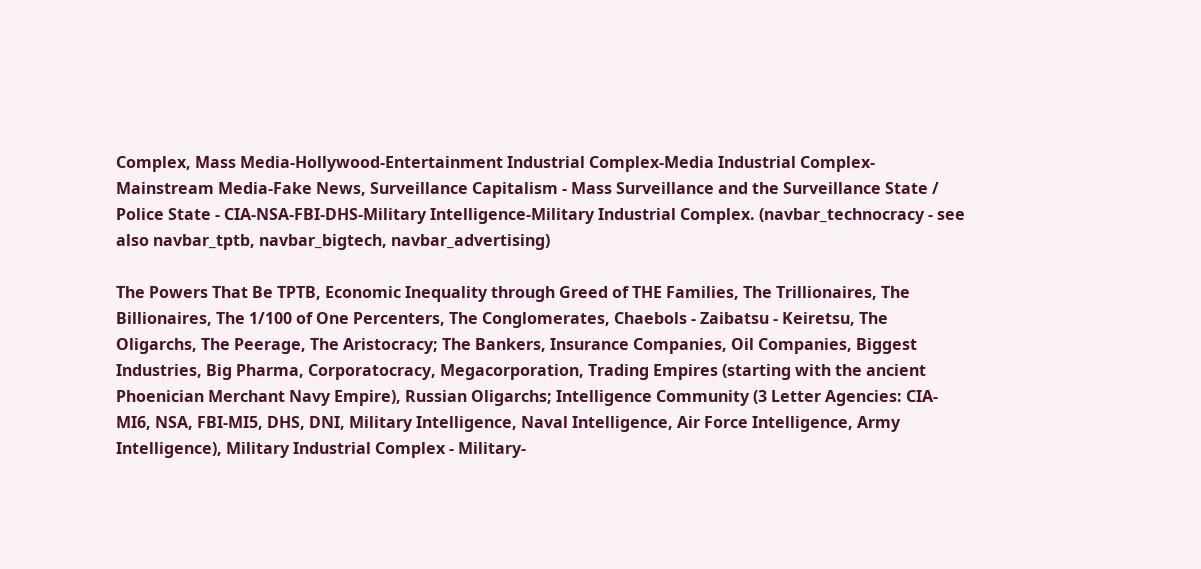Complex, Mass Media-Hollywood-Entertainment Industrial Complex-Media Industrial Complex-Mainstream Media-Fake News, Surveillance Capitalism - Mass Surveillance and the Surveillance State / Police State - CIA-NSA-FBI-DHS-Military Intelligence-Military Industrial Complex. (navbar_technocracy - see also navbar_tptb, navbar_bigtech, navbar_advertising)

The Powers That Be TPTB, Economic Inequality through Greed of THE Families, The Trillionaires, The Billionaires, The 1/100 of One Percenters, The Conglomerates, Chaebols - Zaibatsu - Keiretsu, The Oligarchs, The Peerage, The Aristocracy; The Bankers, Insurance Companies, Oil Companies, Biggest Industries, Big Pharma, Corporatocracy, Megacorporation, Trading Empires (starting with the ancient Phoenician Merchant Navy Empire), Russian Oligarchs; Intelligence Community (3 Letter Agencies: CIA-MI6, NSA, FBI-MI5, DHS, DNI, Military Intelligence, Naval Intelligence, Air Force Intelligence, Army Intelligence), Military Industrial Complex - Military-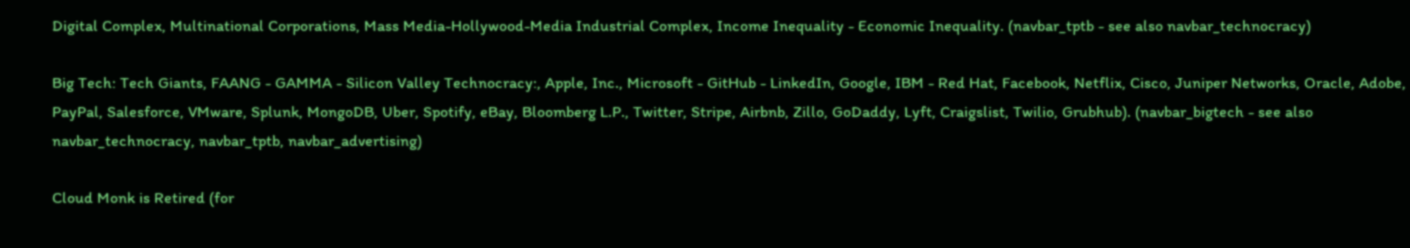Digital Complex, Multinational Corporations, Mass Media-Hollywood-Media Industrial Complex, Income Inequality - Economic Inequality. (navbar_tptb - see also navbar_technocracy)

Big Tech: Tech Giants, FAANG - GAMMA - Silicon Valley Technocracy:, Apple, Inc., Microsoft - GitHub - LinkedIn, Google, IBM - Red Hat, Facebook, Netflix, Cisco, Juniper Networks, Oracle, Adobe, PayPal, Salesforce, VMware, Splunk, MongoDB, Uber, Spotify, eBay, Bloomberg L.P., Twitter, Stripe, Airbnb, Zillo, GoDaddy, Lyft, Craigslist, Twilio, Grubhub). (navbar_bigtech - see also navbar_technocracy, navbar_tptb, navbar_advertising)

Cloud Monk is Retired (for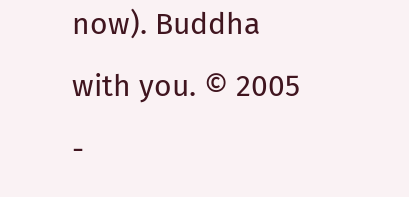now). Buddha with you. © 2005 -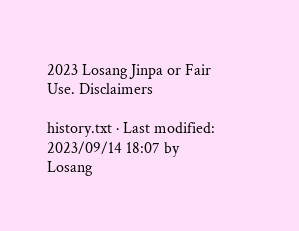2023 Losang Jinpa or Fair Use. Disclaimers

history.txt · Last modified: 2023/09/14 18:07 by Losang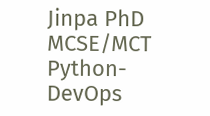Jinpa PhD MCSE/MCT Python-DevOps